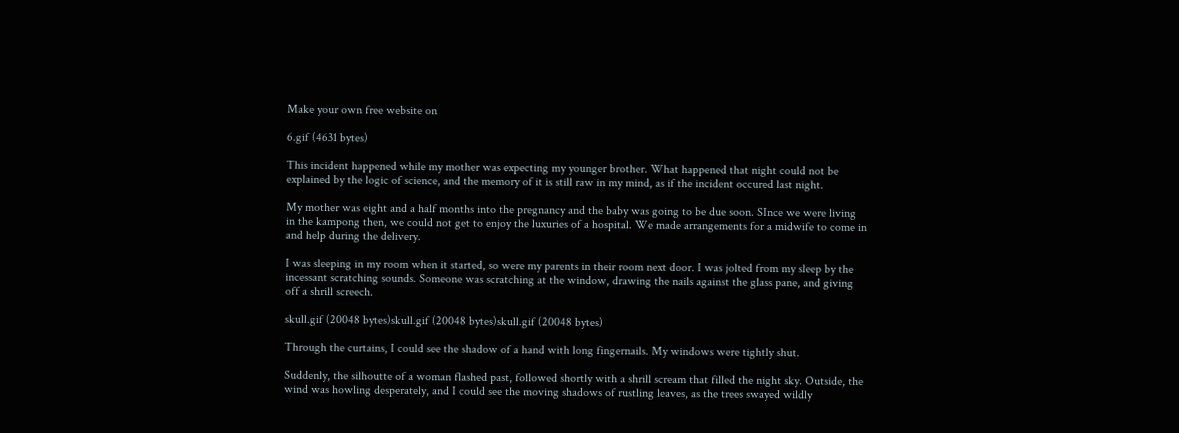Make your own free website on

6.gif (4631 bytes)

This incident happened while my mother was expecting my younger brother. What happened that night could not be explained by the logic of science, and the memory of it is still raw in my mind, as if the incident occured last night.

My mother was eight and a half months into the pregnancy and the baby was going to be due soon. SInce we were living in the kampong then, we could not get to enjoy the luxuries of a hospital. We made arrangements for a midwife to come in and help during the delivery.

I was sleeping in my room when it started, so were my parents in their room next door. I was jolted from my sleep by the incessant scratching sounds. Someone was scratching at the window, drawing the nails against the glass pane, and giving off a shrill screech.

skull.gif (20048 bytes)skull.gif (20048 bytes)skull.gif (20048 bytes)

Through the curtains, I could see the shadow of a hand with long fingernails. My windows were tightly shut.

Suddenly, the silhoutte of a woman flashed past, followed shortly with a shrill scream that filled the night sky. Outside, the wind was howling desperately, and I could see the moving shadows of rustling leaves, as the trees swayed wildly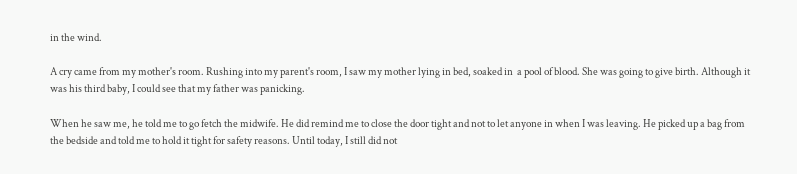in the wind.

A cry came from my mother's room. Rushing into my parent's room, I saw my mother lying in bed, soaked in  a pool of blood. She was going to give birth. Although it was his third baby, I could see that my father was panicking.

When he saw me, he told me to go fetch the midwife. He did remind me to close the door tight and not to let anyone in when I was leaving. He picked up a bag from the bedside and told me to hold it tight for safety reasons. Until today, I still did not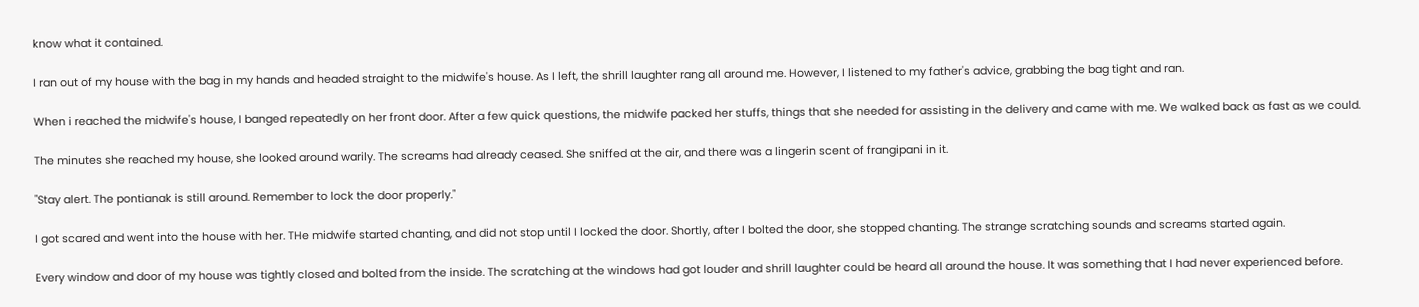know what it contained.

I ran out of my house with the bag in my hands and headed straight to the midwife's house. As I left, the shrill laughter rang all around me. However, I listened to my father's advice, grabbing the bag tight and ran.

When i reached the midwife's house, I banged repeatedly on her front door. After a few quick questions, the midwife packed her stuffs, things that she needed for assisting in the delivery and came with me. We walked back as fast as we could.

The minutes she reached my house, she looked around warily. The screams had already ceased. She sniffed at the air, and there was a lingerin scent of frangipani in it.

"Stay alert. The pontianak is still around. Remember to lock the door properly."

I got scared and went into the house with her. THe midwife started chanting, and did not stop until I locked the door. Shortly, after I bolted the door, she stopped chanting. The strange scratching sounds and screams started again.

Every window and door of my house was tightly closed and bolted from the inside. The scratching at the windows had got louder and shrill laughter could be heard all around the house. It was something that I had never experienced before.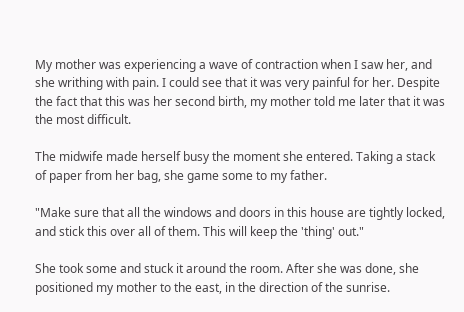My mother was experiencing a wave of contraction when I saw her, and she writhing with pain. I could see that it was very painful for her. Despite the fact that this was her second birth, my mother told me later that it was the most difficult.

The midwife made herself busy the moment she entered. Taking a stack of paper from her bag, she game some to my father.

"Make sure that all the windows and doors in this house are tightly locked, and stick this over all of them. This will keep the 'thing' out."

She took some and stuck it around the room. After she was done, she positioned my mother to the east, in the direction of the sunrise.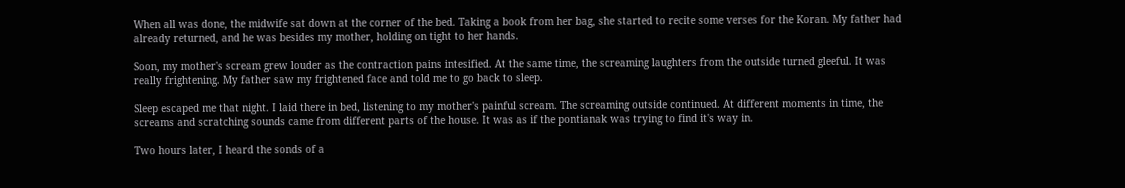When all was done, the midwife sat down at the corner of the bed. Taking a book from her bag, she started to recite some verses for the Koran. My father had already returned, and he was besides my mother, holding on tight to her hands.

Soon, my mother's scream grew louder as the contraction pains intesified. At the same time, the screaming laughters from the outside turned gleeful. It was really frightening. My father saw my frightened face and told me to go back to sleep.

Sleep escaped me that night. I laid there in bed, listening to my mother's painful scream. The screaming outside continued. At different moments in time, the screams and scratching sounds came from different parts of the house. It was as if the pontianak was trying to find it's way in.

Two hours later, I heard the sonds of a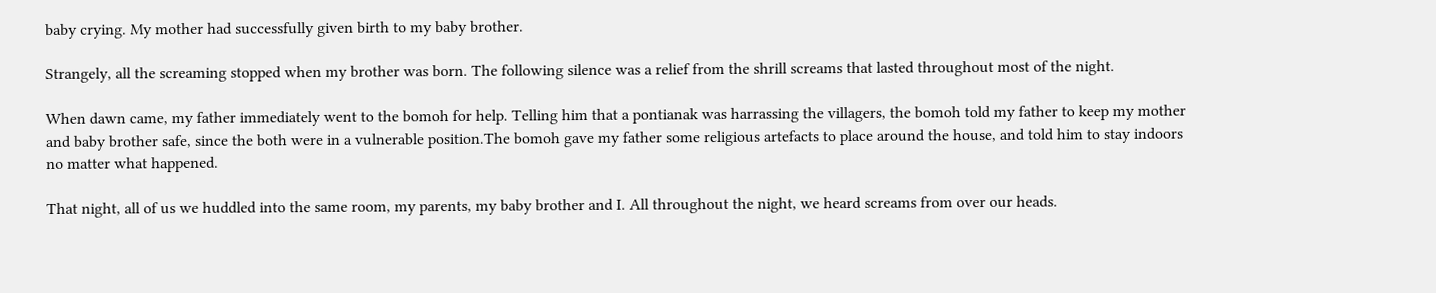baby crying. My mother had successfully given birth to my baby brother.

Strangely, all the screaming stopped when my brother was born. The following silence was a relief from the shrill screams that lasted throughout most of the night.

When dawn came, my father immediately went to the bomoh for help. Telling him that a pontianak was harrassing the villagers, the bomoh told my father to keep my mother and baby brother safe, since the both were in a vulnerable position.The bomoh gave my father some religious artefacts to place around the house, and told him to stay indoors no matter what happened.

That night, all of us we huddled into the same room, my parents, my baby brother and I. All throughout the night, we heard screams from over our heads.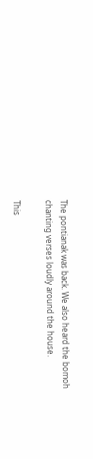The pontianak was back. We also heard the bomoh chanting verses loudly around the house.

This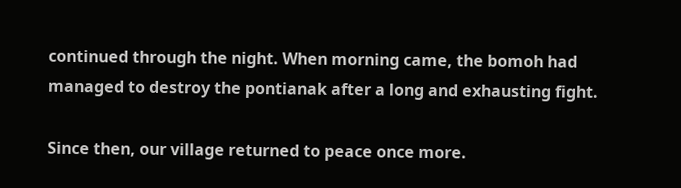continued through the night. When morning came, the bomoh had managed to destroy the pontianak after a long and exhausting fight.

Since then, our village returned to peace once more.